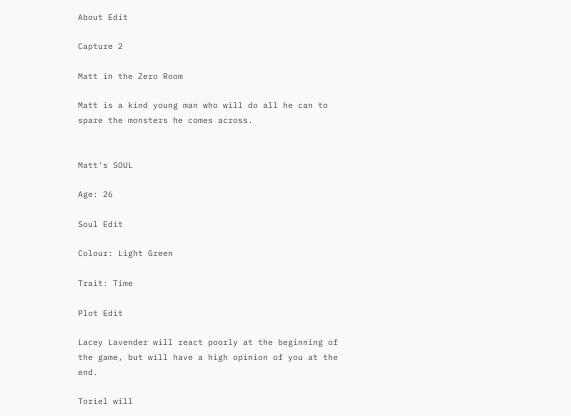About Edit

Capture 2

Matt in the Zero Room

Matt is a kind young man who will do all he can to spare the monsters he comes across.


Matt's SOUL

Age: 26

Soul Edit

Colour: Light Green

Trait: Time

Plot Edit

Lacey Lavender will react poorly at the beginning of the game, but will have a high opinion of you at the end.

Toriel will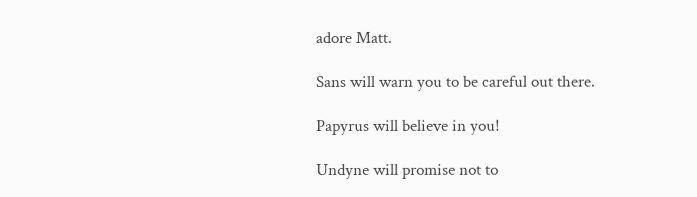adore Matt.

Sans will warn you to be careful out there.

Papyrus will believe in you!

Undyne will promise not to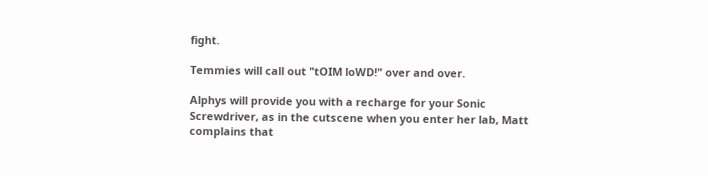fight.

Temmies will call out "tOIM loWD!" over and over.

Alphys will provide you with a recharge for your Sonic Screwdriver, as in the cutscene when you enter her lab, Matt complains that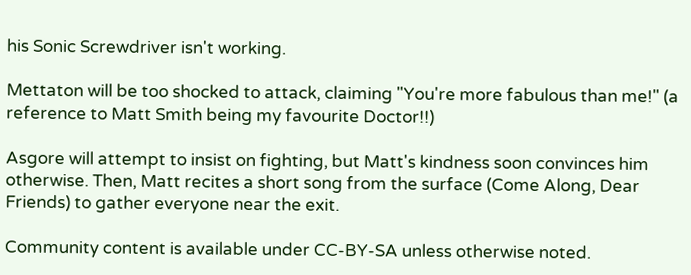his Sonic Screwdriver isn't working.

Mettaton will be too shocked to attack, claiming "You're more fabulous than me!" (a reference to Matt Smith being my favourite Doctor!!)

Asgore will attempt to insist on fighting, but Matt's kindness soon convinces him otherwise. Then, Matt recites a short song from the surface (Come Along, Dear Friends) to gather everyone near the exit.

Community content is available under CC-BY-SA unless otherwise noted.